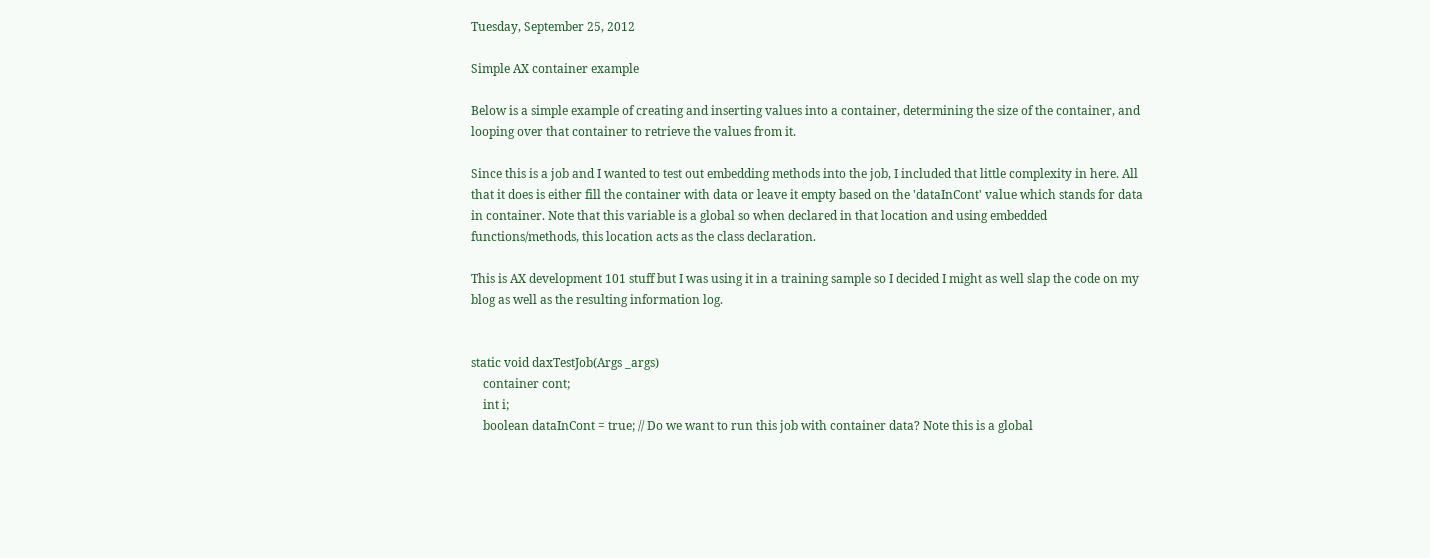Tuesday, September 25, 2012

Simple AX container example

Below is a simple example of creating and inserting values into a container, determining the size of the container, and looping over that container to retrieve the values from it.

Since this is a job and I wanted to test out embedding methods into the job, I included that little complexity in here. All that it does is either fill the container with data or leave it empty based on the 'dataInCont' value which stands for data in container. Note that this variable is a global so when declared in that location and using embedded functions/methods, this location acts as the class declaration.

This is AX development 101 stuff but I was using it in a training sample so I decided I might as well slap the code on my blog as well as the resulting information log.


static void daxTestJob(Args _args)
    container cont;
    int i;
    boolean dataInCont = true; // Do we want to run this job with container data? Note this is a global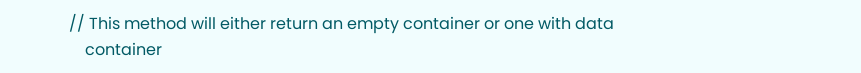// This method will either return an empty container or one with data
    container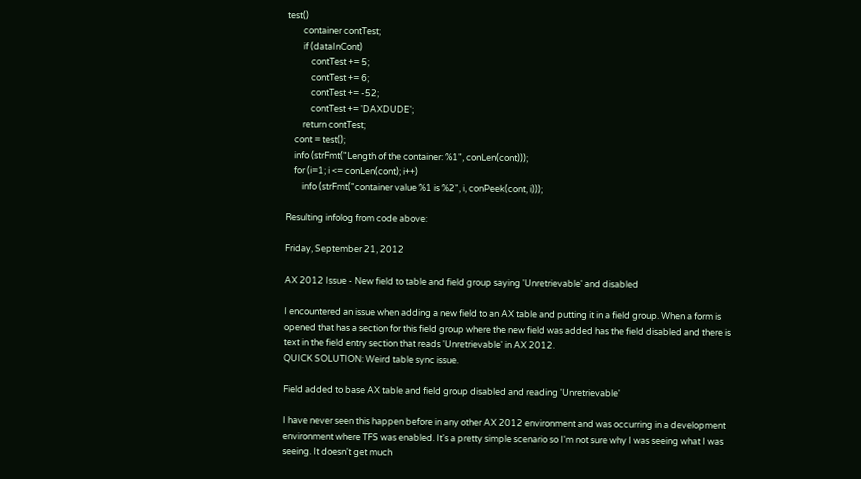test()
        container contTest;
        if (dataInCont)
            contTest += 5;
            contTest += 6;
            contTest += -52;
            contTest += 'DAXDUDE';
        return contTest;
    cont = test();
    info (strFmt("Length of the container: %1", conLen(cont)));
    for (i=1; i <= conLen(cont); i++)
        info (strFmt("container value %1 is %2", i, conPeek(cont, i)));

Resulting infolog from code above:

Friday, September 21, 2012

AX 2012 Issue - New field to table and field group saying 'Unretrievable' and disabled

I encountered an issue when adding a new field to an AX table and putting it in a field group. When a form is opened that has a section for this field group where the new field was added has the field disabled and there is text in the field entry section that reads 'Unretrievable' in AX 2012.
QUICK SOLUTION: Weird table sync issue.

Field added to base AX table and field group disabled and reading 'Unretrievable'

I have never seen this happen before in any other AX 2012 environment and was occurring in a development environment where TFS was enabled. It's a pretty simple scenario so I'm not sure why I was seeing what I was seeing. It doesn't get much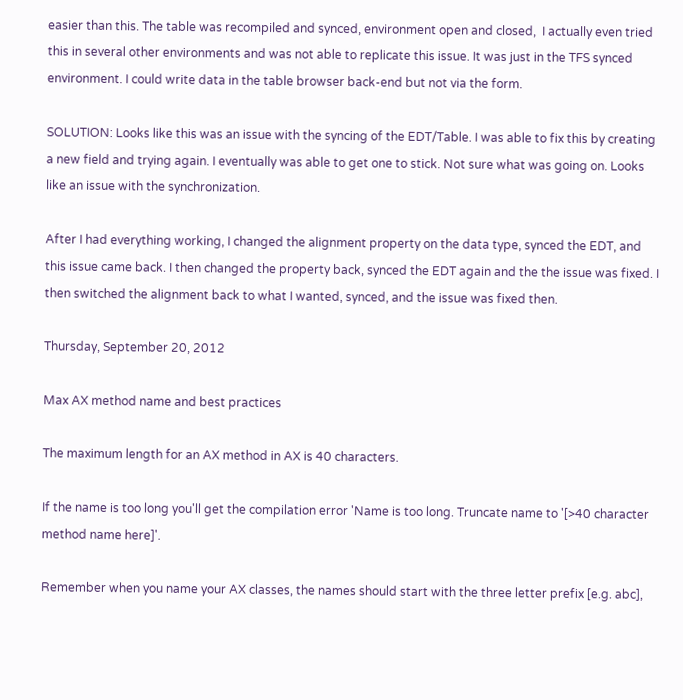easier than this. The table was recompiled and synced, environment open and closed,  I actually even tried this in several other environments and was not able to replicate this issue. It was just in the TFS synced environment. I could write data in the table browser back-end but not via the form.

SOLUTION: Looks like this was an issue with the syncing of the EDT/Table. I was able to fix this by creating a new field and trying again. I eventually was able to get one to stick. Not sure what was going on. Looks like an issue with the synchronization.

After I had everything working, I changed the alignment property on the data type, synced the EDT, and this issue came back. I then changed the property back, synced the EDT again and the the issue was fixed. I then switched the alignment back to what I wanted, synced, and the issue was fixed then.

Thursday, September 20, 2012

Max AX method name and best practices

The maximum length for an AX method in AX is 40 characters.

If the name is too long you'll get the compilation error 'Name is too long. Truncate name to '[>40 character method name here]'.

Remember when you name your AX classes, the names should start with the three letter prefix [e.g. abc],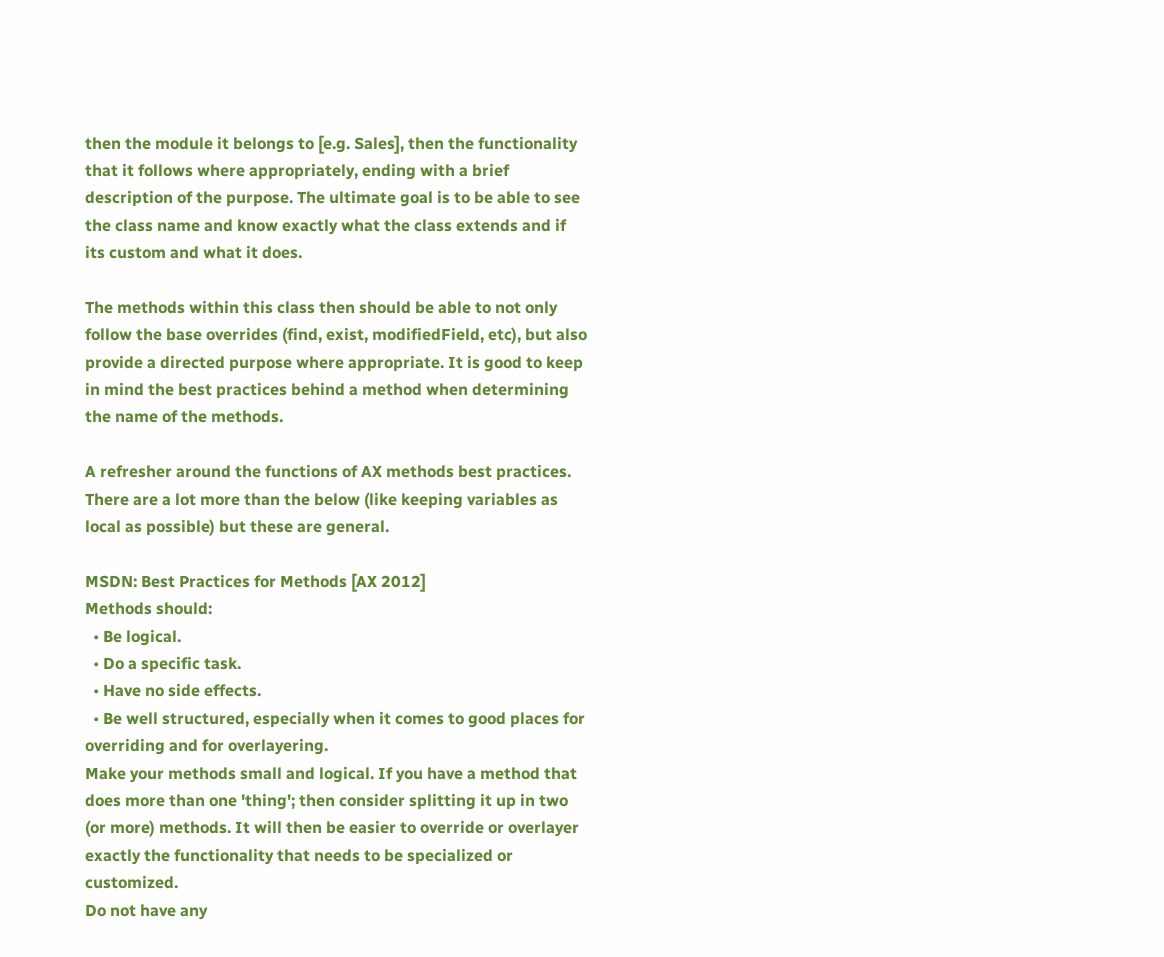then the module it belongs to [e.g. Sales], then the functionality that it follows where appropriately, ending with a brief description of the purpose. The ultimate goal is to be able to see the class name and know exactly what the class extends and if its custom and what it does.

The methods within this class then should be able to not only follow the base overrides (find, exist, modifiedField, etc), but also provide a directed purpose where appropriate. It is good to keep in mind the best practices behind a method when determining the name of the methods.

A refresher around the functions of AX methods best practices. There are a lot more than the below (like keeping variables as local as possible) but these are general.

MSDN: Best Practices for Methods [AX 2012]
Methods should:
  • Be logical.
  • Do a specific task.
  • Have no side effects.
  • Be well structured, especially when it comes to good places for overriding and for overlayering.
Make your methods small and logical. If you have a method that does more than one 'thing'; then consider splitting it up in two (or more) methods. It will then be easier to override or overlayer exactly the functionality that needs to be specialized or customized.
Do not have any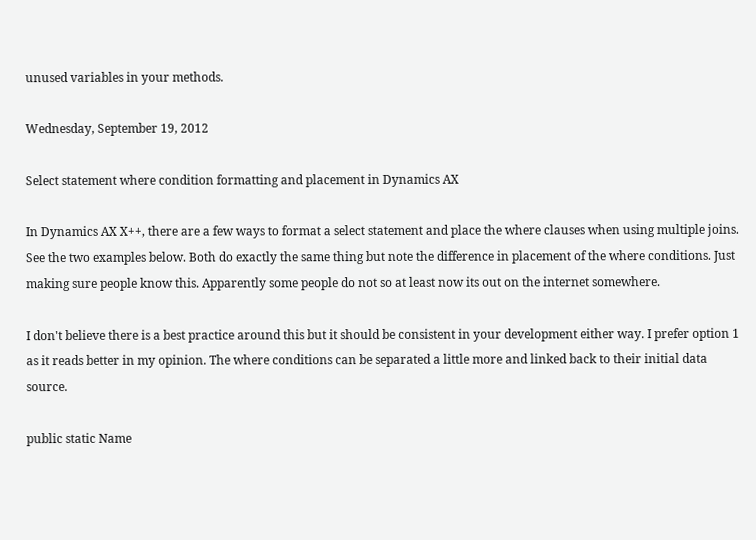unused variables in your methods.

Wednesday, September 19, 2012

Select statement where condition formatting and placement in Dynamics AX

In Dynamics AX X++, there are a few ways to format a select statement and place the where clauses when using multiple joins. See the two examples below. Both do exactly the same thing but note the difference in placement of the where conditions. Just making sure people know this. Apparently some people do not so at least now its out on the internet somewhere.

I don't believe there is a best practice around this but it should be consistent in your development either way. I prefer option 1 as it reads better in my opinion. The where conditions can be separated a little more and linked back to their initial data source.

public static Name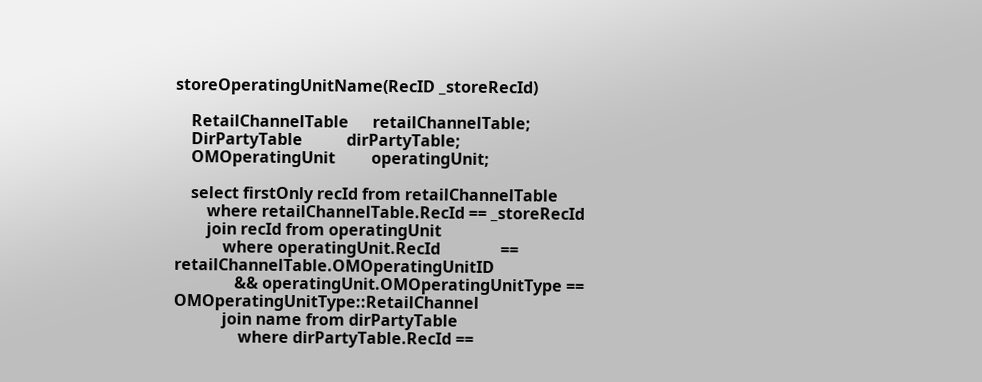storeOperatingUnitName(RecID _storeRecId)

    RetailChannelTable      retailChannelTable;
    DirPartyTable           dirPartyTable;
    OMOperatingUnit         operatingUnit;

    select firstOnly recId from retailChannelTable
        where retailChannelTable.RecId == _storeRecId
        join recId from operatingUnit
            where operatingUnit.RecId               == retailChannelTable.OMOperatingUnitID
               && operatingUnit.OMOperatingUnitType == OMOperatingUnitType::RetailChannel
            join name from dirPartyTable
                where dirPartyTable.RecId ==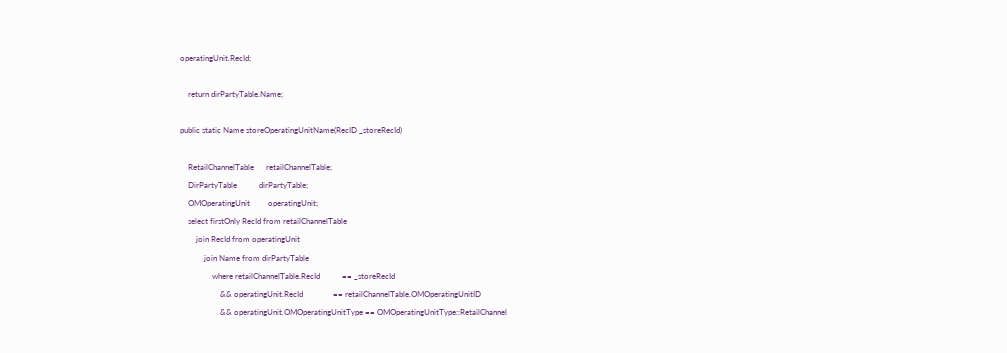operatingUnit.RecId;

    return dirPartyTable.Name;

public static Name storeOperatingUnitName(RecID _storeRecId)

    RetailChannelTable      retailChannelTable;
    DirPartyTable           dirPartyTable;
    OMOperatingUnit         operatingUnit;
    select firstOnly RecId from retailChannelTable
        join RecId from operatingUnit
            join Name from dirPartyTable
                where retailChannelTable.RecId           == _storeRecId
                    && operatingUnit.RecId               == retailChannelTable.OMOperatingUnitID
                    && operatingUnit.OMOperatingUnitType == OMOperatingUnitType::RetailChannel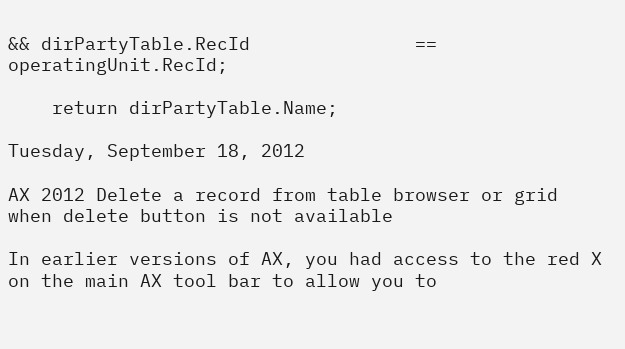&& dirPartyTable.RecId               == operatingUnit.RecId;

    return dirPartyTable.Name;

Tuesday, September 18, 2012

AX 2012 Delete a record from table browser or grid when delete button is not available

In earlier versions of AX, you had access to the red X on the main AX tool bar to allow you to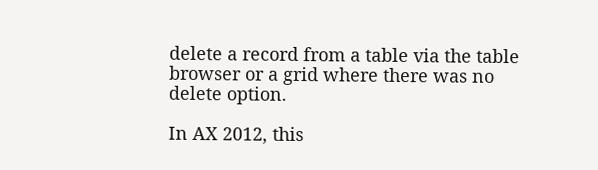delete a record from a table via the table browser or a grid where there was no delete option.

In AX 2012, this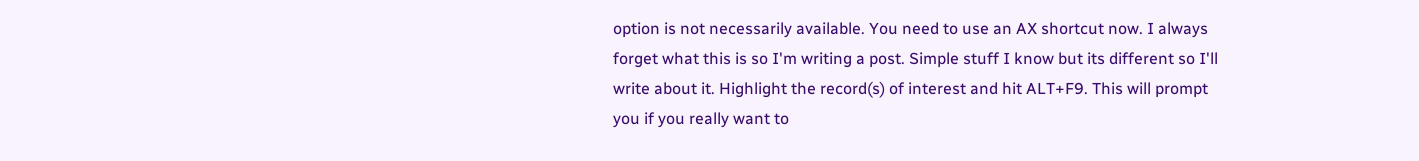option is not necessarily available. You need to use an AX shortcut now. I always forget what this is so I'm writing a post. Simple stuff I know but its different so I'll write about it. Highlight the record(s) of interest and hit ALT+F9. This will prompt you if you really want to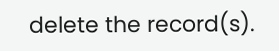delete the record(s).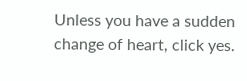Unless you have a sudden change of heart, click yes.